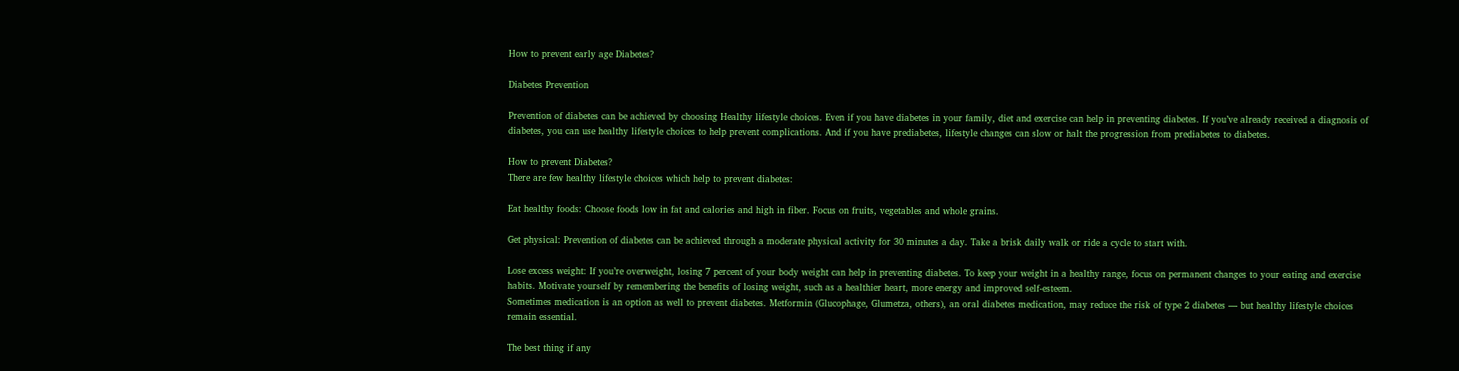How to prevent early age Diabetes?

Diabetes Prevention

Prevention of diabetes can be achieved by choosing Healthy lifestyle choices. Even if you have diabetes in your family, diet and exercise can help in preventing diabetes. If you’ve already received a diagnosis of diabetes, you can use healthy lifestyle choices to help prevent complications. And if you have prediabetes, lifestyle changes can slow or halt the progression from prediabetes to diabetes.

How to prevent Diabetes?
There are few healthy lifestyle choices which help to prevent diabetes:

Eat healthy foods: Choose foods low in fat and calories and high in fiber. Focus on fruits, vegetables and whole grains.

Get physical: Prevention of diabetes can be achieved through a moderate physical activity for 30 minutes a day. Take a brisk daily walk or ride a cycle to start with.

Lose excess weight: If you’re overweight, losing 7 percent of your body weight can help in preventing diabetes. To keep your weight in a healthy range, focus on permanent changes to your eating and exercise habits. Motivate yourself by remembering the benefits of losing weight, such as a healthier heart, more energy and improved self-esteem.
Sometimes medication is an option as well to prevent diabetes. Metformin (Glucophage, Glumetza, others), an oral diabetes medication, may reduce the risk of type 2 diabetes — but healthy lifestyle choices remain essential.

The best thing if any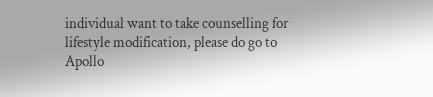individual want to take counselling for lifestyle modification, please do go to Apollo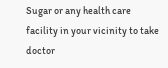Sugar or any health care facility in your vicinity to take doctor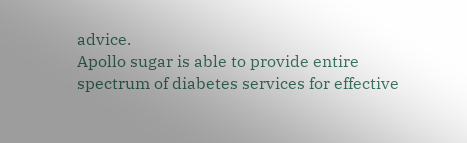advice.
Apollo sugar is able to provide entire spectrum of diabetes services for effective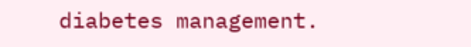diabetes management.